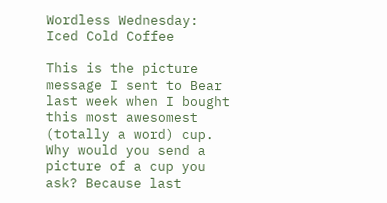Wordless Wednesday: Iced Cold Coffee

This is the picture message I sent to Bear last week when I bought this most awesomest (totally a word) cup. Why would you send a picture of a cup you ask? Because last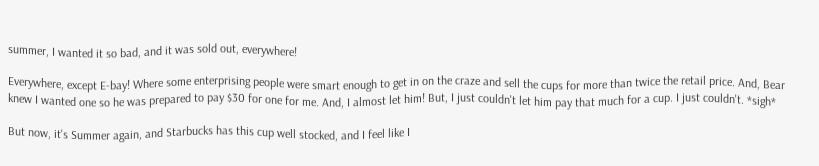summer, I wanted it so bad, and it was sold out, everywhere!

Everywhere, except E-bay! Where some enterprising people were smart enough to get in on the craze and sell the cups for more than twice the retail price. And, Bear knew I wanted one so he was prepared to pay $30 for one for me. And, I almost let him! But, I just couldn't let him pay that much for a cup. I just couldn't. *sigh*

But now, it's Summer again, and Starbucks has this cup well stocked, and I feel like I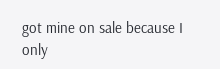got mine on sale because I only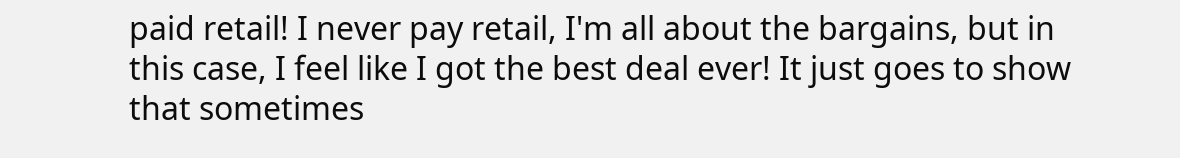paid retail! I never pay retail, I'm all about the bargains, but in this case, I feel like I got the best deal ever! It just goes to show that sometimes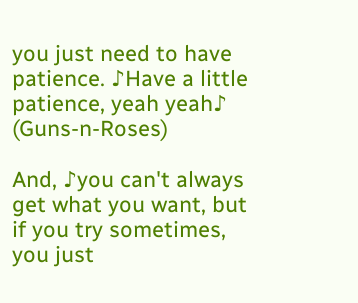you just need to have patience. ♪Have a little patience, yeah yeah♪ (Guns-n-Roses)

And, ♪you can't always get what you want, but if you try sometimes, you just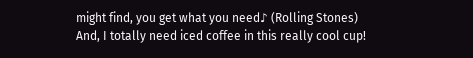might find, you get what you need♪ (Rolling Stones)
And, I totally need iced coffee in this really cool cup!